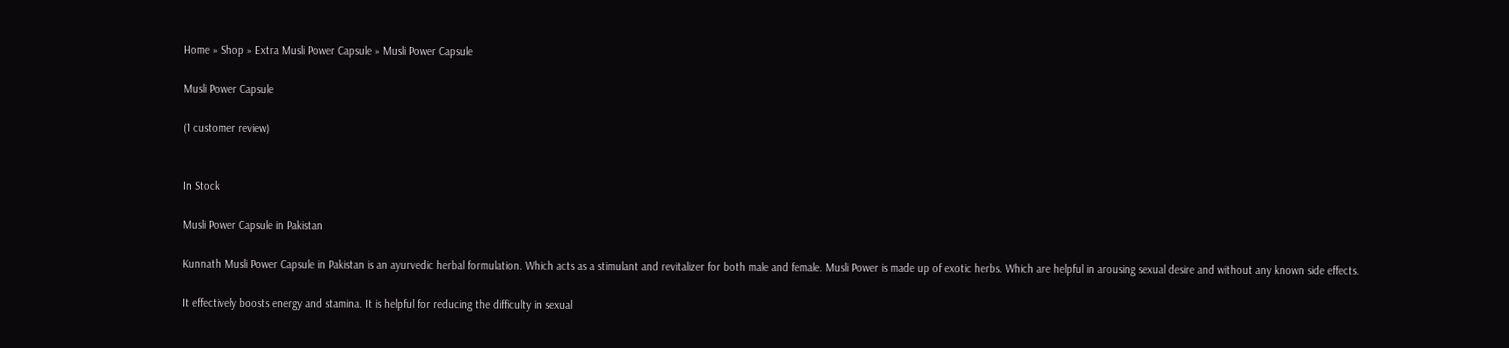Home » Shop » Extra Musli Power Capsule » Musli Power Capsule

Musli Power Capsule

(1 customer review)


In Stock

Musli Power Capsule in Pakistan

Kunnath Musli Power Capsule in Pakistan is an ayurvedic herbal formulation. Which acts as a stimulant and revitalizer for both male and female. Musli Power is made up of exotic herbs. Which are helpful in arousing sexual desire and without any known side effects.

It effectively boosts energy and stamina. It is helpful for reducing the difficulty in sexual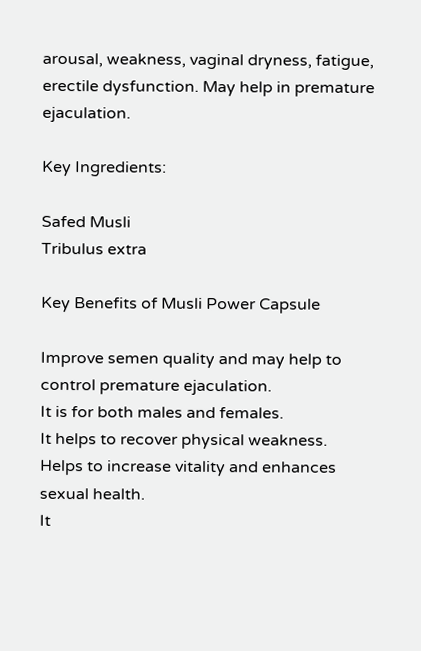arousal, weakness, vaginal dryness, fatigue, erectile dysfunction. May help in premature ejaculation.

Key Ingredients:

Safed Musli
Tribulus extra

Key Benefits of Musli Power Capsule

Improve semen quality and may help to control premature ejaculation.
It is for both males and females.
It helps to recover physical weakness.
Helps to increase vitality and enhances sexual health.
It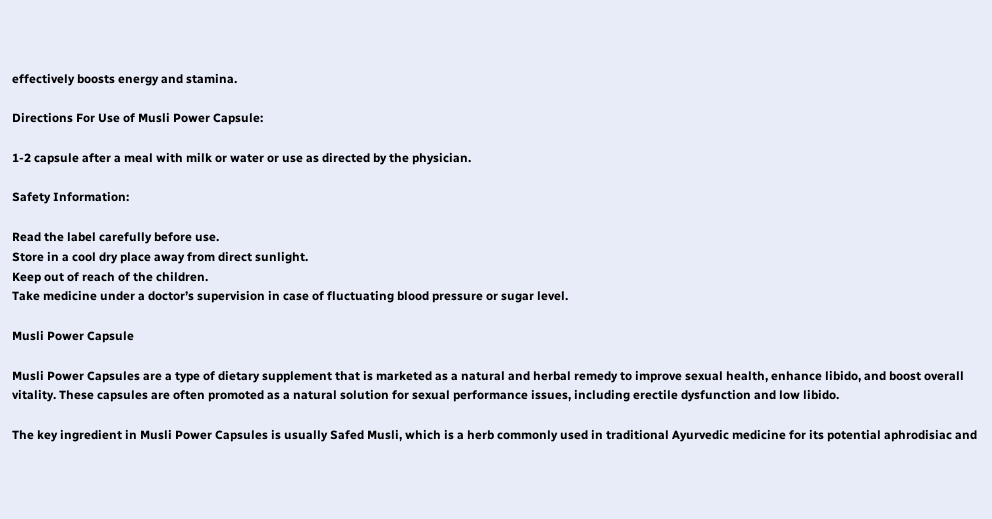effectively boosts energy and stamina.

Directions For Use of Musli Power Capsule:

1-2 capsule after a meal with milk or water or use as directed by the physician.

Safety Information:

Read the label carefully before use.
Store in a cool dry place away from direct sunlight.
Keep out of reach of the children.
Take medicine under a doctor’s supervision in case of fluctuating blood pressure or sugar level.

Musli Power Capsule

Musli Power Capsules are a type of dietary supplement that is marketed as a natural and herbal remedy to improve sexual health, enhance libido, and boost overall vitality. These capsules are often promoted as a natural solution for sexual performance issues, including erectile dysfunction and low libido.

The key ingredient in Musli Power Capsules is usually Safed Musli, which is a herb commonly used in traditional Ayurvedic medicine for its potential aphrodisiac and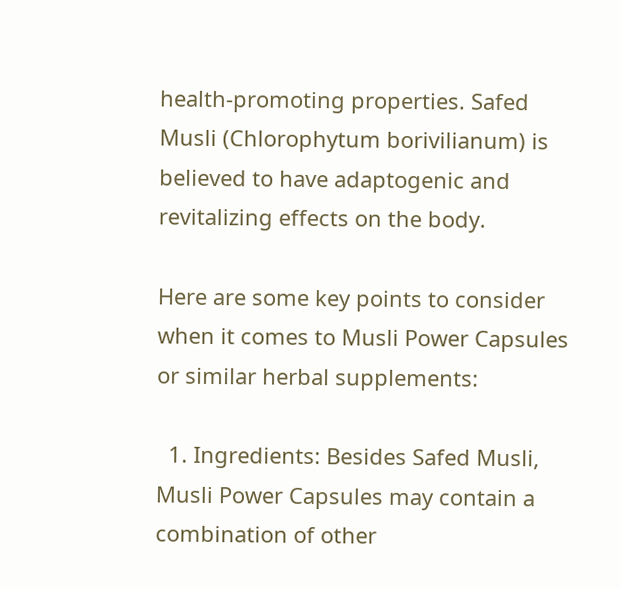health-promoting properties. Safed Musli (Chlorophytum borivilianum) is believed to have adaptogenic and revitalizing effects on the body.

Here are some key points to consider when it comes to Musli Power Capsules or similar herbal supplements:

  1. Ingredients: Besides Safed Musli, Musli Power Capsules may contain a combination of other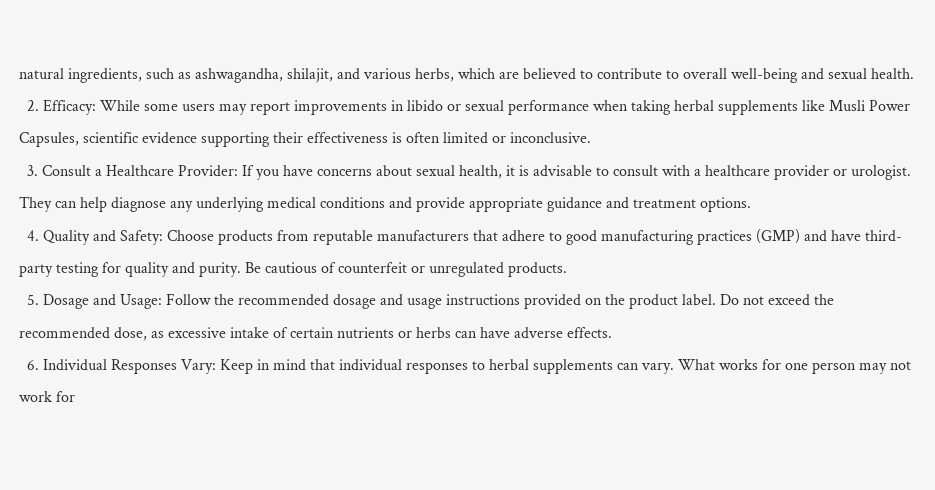natural ingredients, such as ashwagandha, shilajit, and various herbs, which are believed to contribute to overall well-being and sexual health.
  2. Efficacy: While some users may report improvements in libido or sexual performance when taking herbal supplements like Musli Power Capsules, scientific evidence supporting their effectiveness is often limited or inconclusive.
  3. Consult a Healthcare Provider: If you have concerns about sexual health, it is advisable to consult with a healthcare provider or urologist. They can help diagnose any underlying medical conditions and provide appropriate guidance and treatment options.
  4. Quality and Safety: Choose products from reputable manufacturers that adhere to good manufacturing practices (GMP) and have third-party testing for quality and purity. Be cautious of counterfeit or unregulated products.
  5. Dosage and Usage: Follow the recommended dosage and usage instructions provided on the product label. Do not exceed the recommended dose, as excessive intake of certain nutrients or herbs can have adverse effects.
  6. Individual Responses Vary: Keep in mind that individual responses to herbal supplements can vary. What works for one person may not work for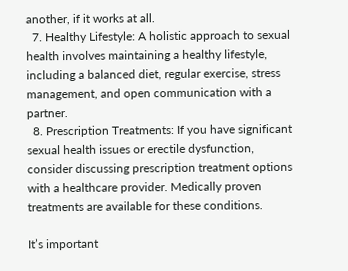another, if it works at all.
  7. Healthy Lifestyle: A holistic approach to sexual health involves maintaining a healthy lifestyle, including a balanced diet, regular exercise, stress management, and open communication with a partner.
  8. Prescription Treatments: If you have significant sexual health issues or erectile dysfunction, consider discussing prescription treatment options with a healthcare provider. Medically proven treatments are available for these conditions.

It’s important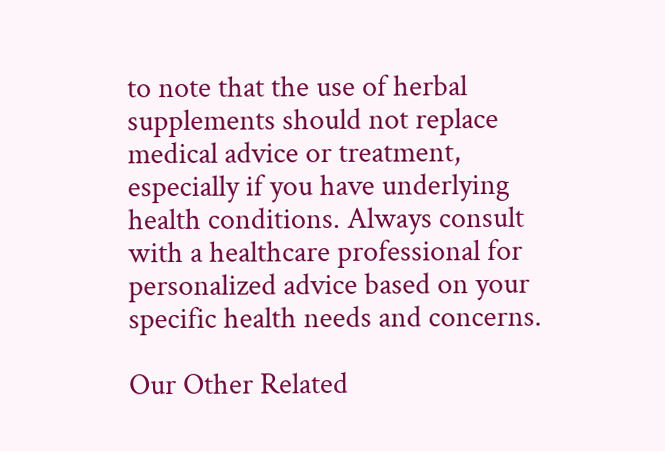to note that the use of herbal supplements should not replace medical advice or treatment, especially if you have underlying health conditions. Always consult with a healthcare professional for personalized advice based on your specific health needs and concerns.

Our Other Related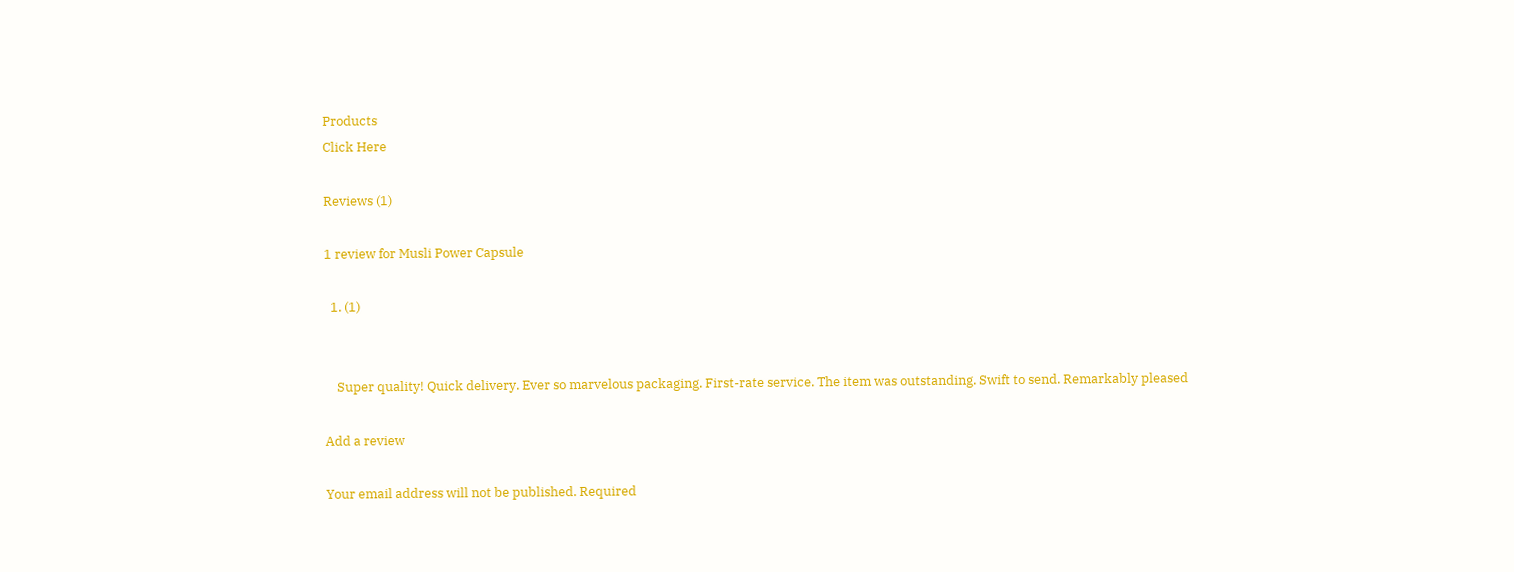Products
Click Here

Reviews (1)

1 review for Musli Power Capsule

  1. (1)


    Super quality! Quick delivery. Ever so marvelous packaging. First-rate service. The item was outstanding. Swift to send. Remarkably pleased

Add a review

Your email address will not be published. Required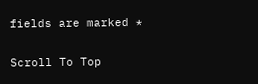fields are marked *

Scroll To Top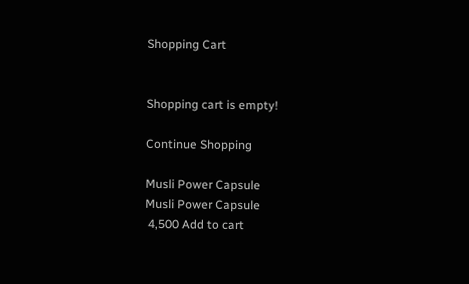Shopping Cart


Shopping cart is empty!

Continue Shopping

Musli Power Capsule
Musli Power Capsule
 4,500 Add to cart